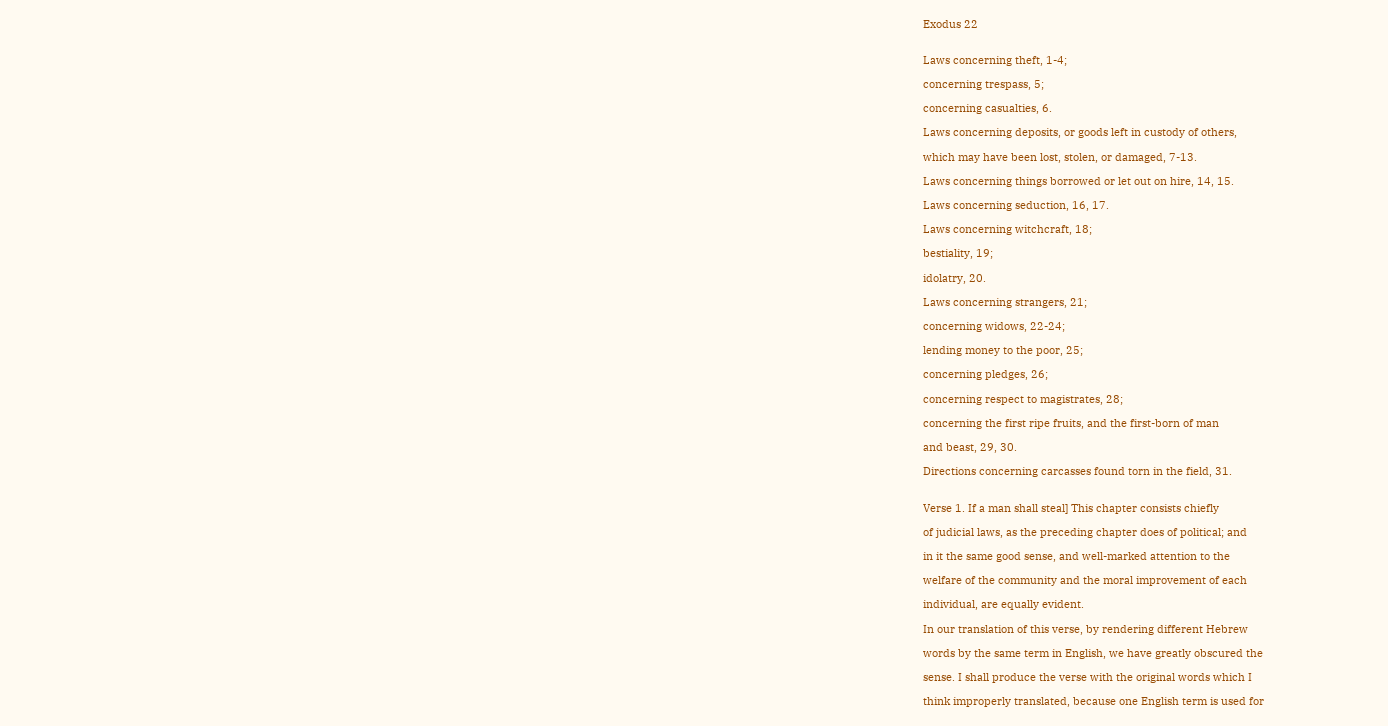Exodus 22


Laws concerning theft, 1-4;

concerning trespass, 5;

concerning casualties, 6.

Laws concerning deposits, or goods left in custody of others,

which may have been lost, stolen, or damaged, 7-13.

Laws concerning things borrowed or let out on hire, 14, 15.

Laws concerning seduction, 16, 17.

Laws concerning witchcraft, 18;

bestiality, 19;

idolatry, 20.

Laws concerning strangers, 21;

concerning widows, 22-24;

lending money to the poor, 25;

concerning pledges, 26;

concerning respect to magistrates, 28;

concerning the first ripe fruits, and the first-born of man

and beast, 29, 30.

Directions concerning carcasses found torn in the field, 31.


Verse 1. If a man shall steal] This chapter consists chiefly

of judicial laws, as the preceding chapter does of political; and

in it the same good sense, and well-marked attention to the

welfare of the community and the moral improvement of each

individual, are equally evident.

In our translation of this verse, by rendering different Hebrew

words by the same term in English, we have greatly obscured the

sense. I shall produce the verse with the original words which I

think improperly translated, because one English term is used for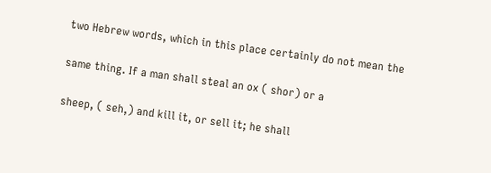two Hebrew words, which in this place certainly do not mean the

same thing. If a man shall steal an ox ( shor) or a

sheep, ( seh,) and kill it, or sell it; he shall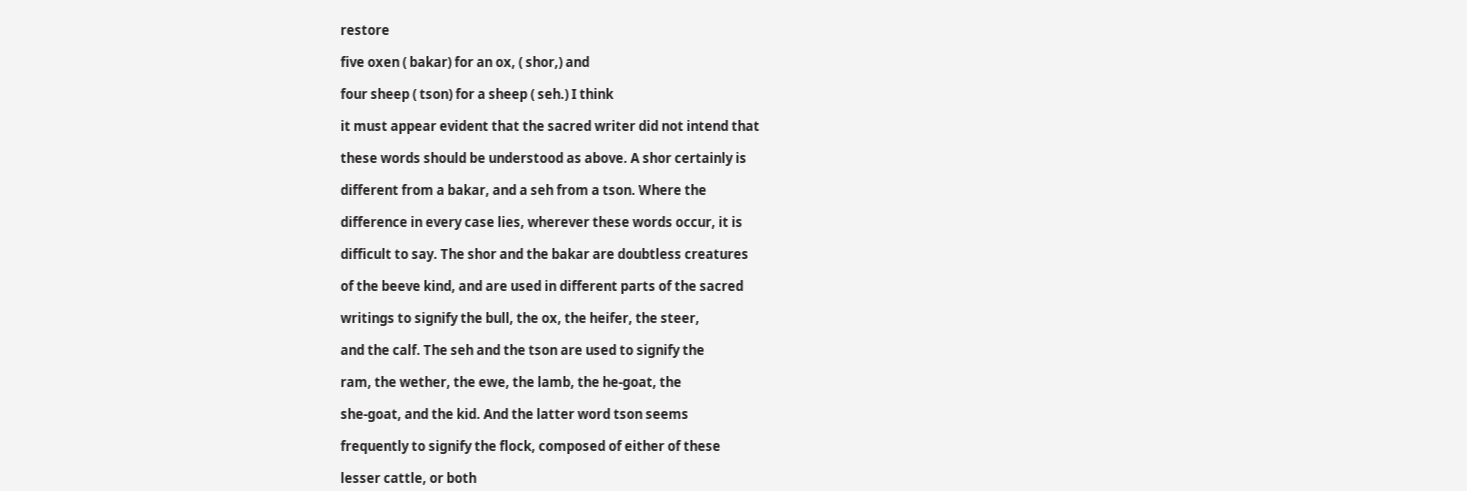restore

five oxen ( bakar) for an ox, ( shor,) and

four sheep ( tson) for a sheep ( seh.) I think

it must appear evident that the sacred writer did not intend that

these words should be understood as above. A shor certainly is

different from a bakar, and a seh from a tson. Where the

difference in every case lies, wherever these words occur, it is

difficult to say. The shor and the bakar are doubtless creatures

of the beeve kind, and are used in different parts of the sacred

writings to signify the bull, the ox, the heifer, the steer,

and the calf. The seh and the tson are used to signify the

ram, the wether, the ewe, the lamb, the he-goat, the

she-goat, and the kid. And the latter word tson seems

frequently to signify the flock, composed of either of these

lesser cattle, or both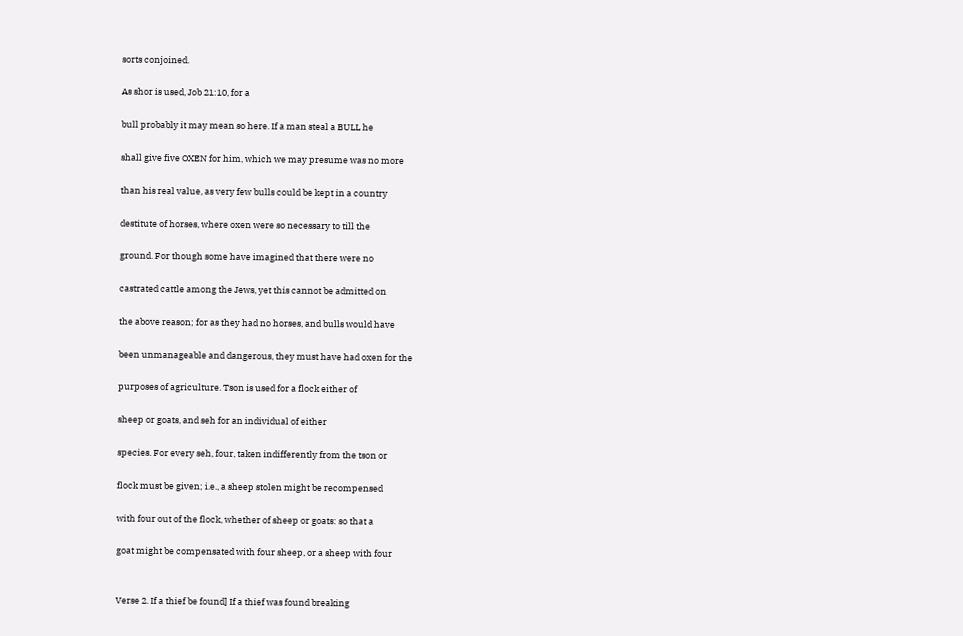sorts conjoined.

As shor is used, Job 21:10, for a

bull probably it may mean so here. If a man steal a BULL he

shall give five OXEN for him, which we may presume was no more

than his real value, as very few bulls could be kept in a country

destitute of horses, where oxen were so necessary to till the

ground. For though some have imagined that there were no

castrated cattle among the Jews, yet this cannot be admitted on

the above reason; for as they had no horses, and bulls would have

been unmanageable and dangerous, they must have had oxen for the

purposes of agriculture. Tson is used for a flock either of

sheep or goats, and seh for an individual of either

species. For every seh, four, taken indifferently from the tson or

flock must be given; i.e., a sheep stolen might be recompensed

with four out of the flock, whether of sheep or goats: so that a

goat might be compensated with four sheep, or a sheep with four


Verse 2. If a thief be found] If a thief was found breaking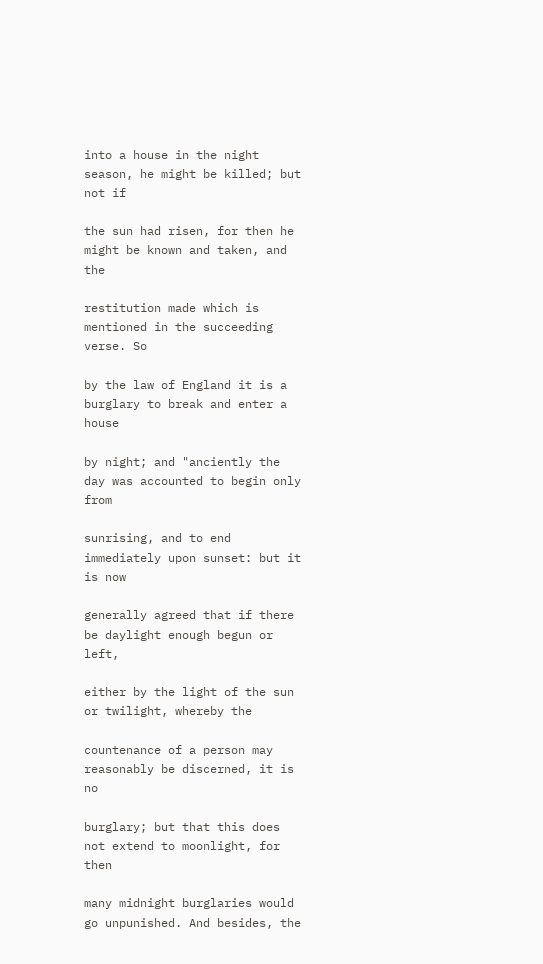into a house in the night season, he might be killed; but not if

the sun had risen, for then he might be known and taken, and the

restitution made which is mentioned in the succeeding verse. So

by the law of England it is a burglary to break and enter a house

by night; and "anciently the day was accounted to begin only from

sunrising, and to end immediately upon sunset: but it is now

generally agreed that if there be daylight enough begun or left,

either by the light of the sun or twilight, whereby the

countenance of a person may reasonably be discerned, it is no

burglary; but that this does not extend to moonlight, for then

many midnight burglaries would go unpunished. And besides, the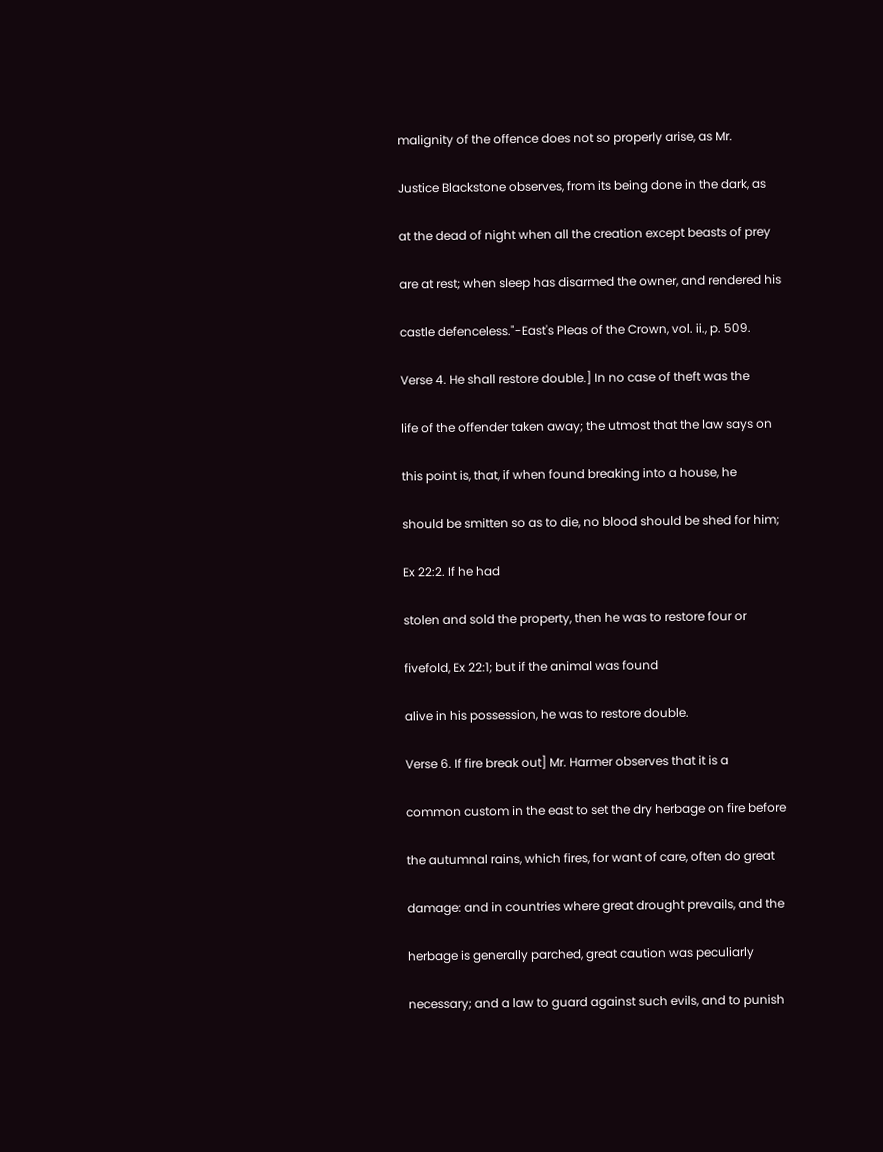malignity of the offence does not so properly arise, as Mr.

Justice Blackstone observes, from its being done in the dark, as

at the dead of night when all the creation except beasts of prey

are at rest; when sleep has disarmed the owner, and rendered his

castle defenceless."-East's Pleas of the Crown, vol. ii., p. 509.

Verse 4. He shall restore double.] In no case of theft was the

life of the offender taken away; the utmost that the law says on

this point is, that, if when found breaking into a house, he

should be smitten so as to die, no blood should be shed for him;

Ex 22:2. If he had

stolen and sold the property, then he was to restore four or

fivefold, Ex 22:1; but if the animal was found

alive in his possession, he was to restore double.

Verse 6. If fire break out] Mr. Harmer observes that it is a

common custom in the east to set the dry herbage on fire before

the autumnal rains, which fires, for want of care, often do great

damage: and in countries where great drought prevails, and the

herbage is generally parched, great caution was peculiarly

necessary; and a law to guard against such evils, and to punish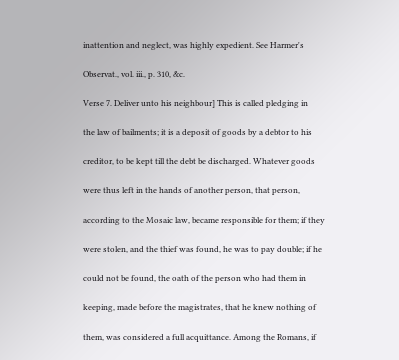inattention and neglect, was highly expedient. See Harmer's

Observat., vol. iii., p. 310, &c.

Verse 7. Deliver unto his neighbour] This is called pledging in

the law of bailments; it is a deposit of goods by a debtor to his

creditor, to be kept till the debt be discharged. Whatever goods

were thus left in the hands of another person, that person,

according to the Mosaic law, became responsible for them; if they

were stolen, and the thief was found, he was to pay double; if he

could not be found, the oath of the person who had them in

keeping, made before the magistrates, that he knew nothing of

them, was considered a full acquittance. Among the Romans, if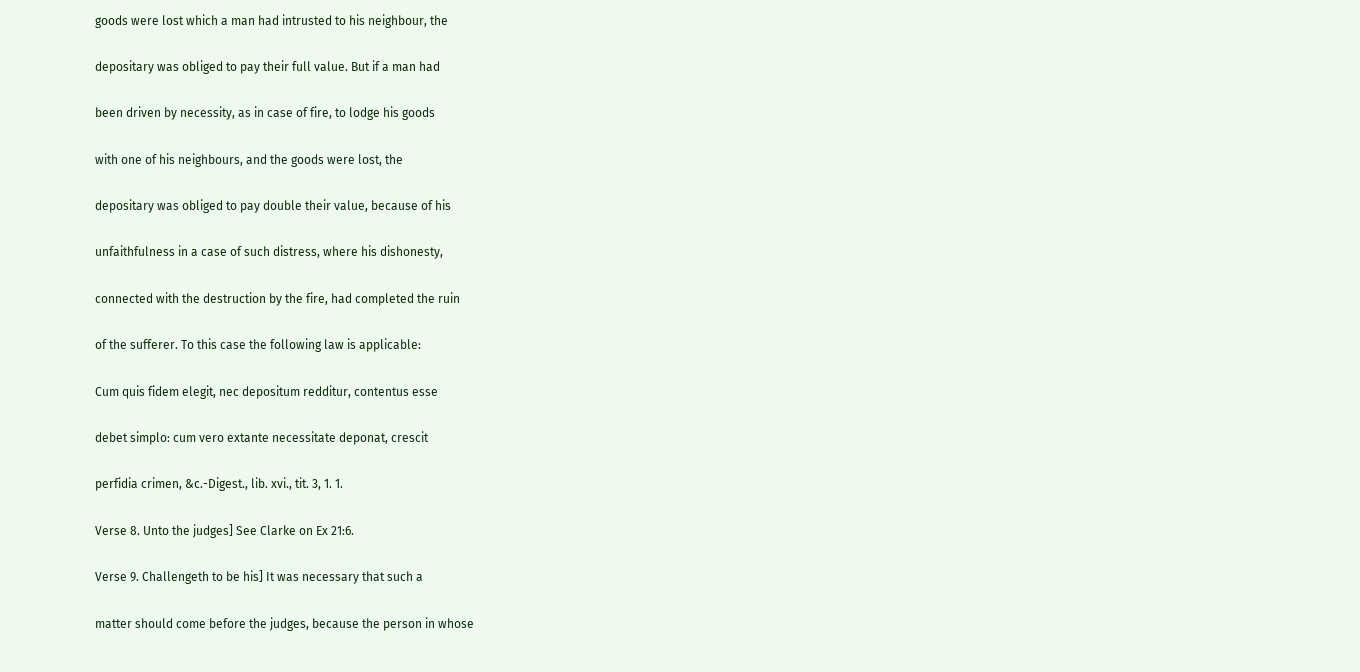goods were lost which a man had intrusted to his neighbour, the

depositary was obliged to pay their full value. But if a man had

been driven by necessity, as in case of fire, to lodge his goods

with one of his neighbours, and the goods were lost, the

depositary was obliged to pay double their value, because of his

unfaithfulness in a case of such distress, where his dishonesty,

connected with the destruction by the fire, had completed the ruin

of the sufferer. To this case the following law is applicable:

Cum quis fidem elegit, nec depositum redditur, contentus esse

debet simplo: cum vero extante necessitate deponat, crescit

perfidia crimen, &c.-Digest., lib. xvi., tit. 3, 1. 1.

Verse 8. Unto the judges] See Clarke on Ex 21:6.

Verse 9. Challengeth to be his] It was necessary that such a

matter should come before the judges, because the person in whose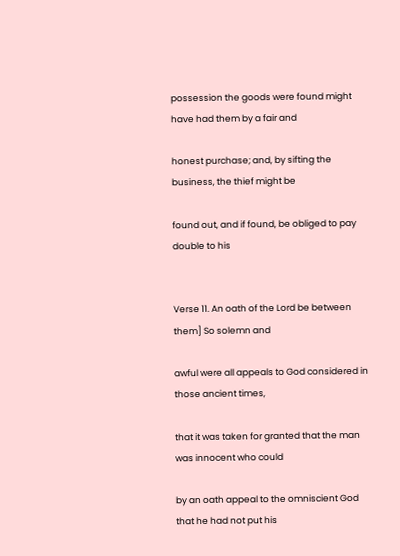possession the goods were found might have had them by a fair and

honest purchase; and, by sifting the business, the thief might be

found out, and if found, be obliged to pay double to his


Verse 11. An oath of the Lord be between them] So solemn and

awful were all appeals to God considered in those ancient times,

that it was taken for granted that the man was innocent who could

by an oath appeal to the omniscient God that he had not put his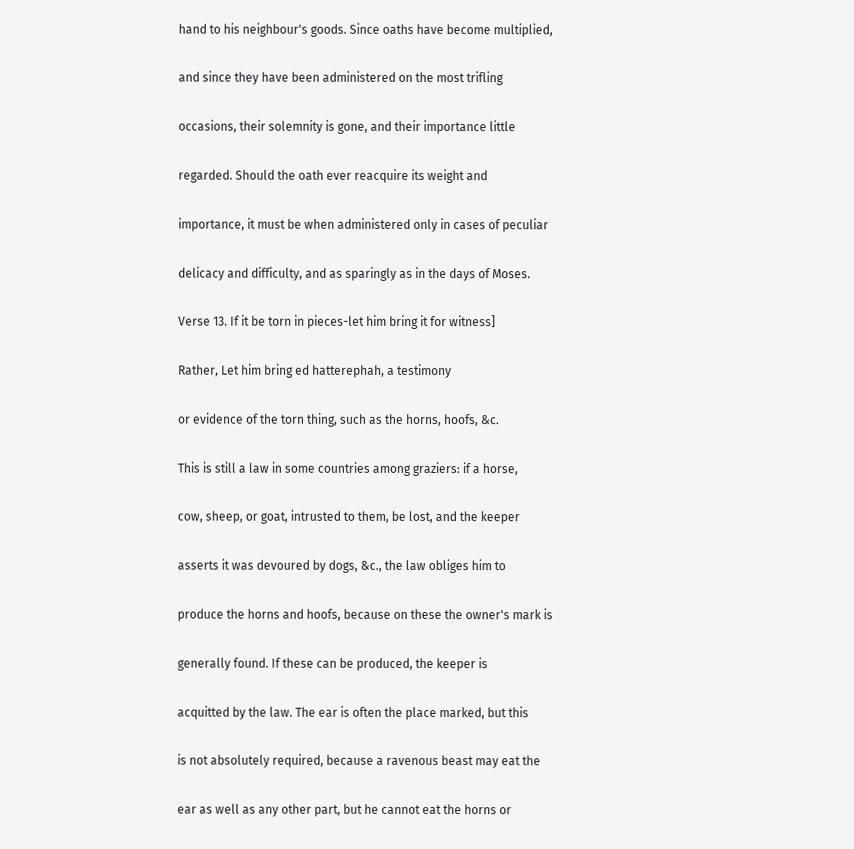hand to his neighbour's goods. Since oaths have become multiplied,

and since they have been administered on the most trifling

occasions, their solemnity is gone, and their importance little

regarded. Should the oath ever reacquire its weight and

importance, it must be when administered only in cases of peculiar

delicacy and difficulty, and as sparingly as in the days of Moses.

Verse 13. If it be torn in pieces-let him bring it for witness]

Rather, Let him bring ed hatterephah, a testimony

or evidence of the torn thing, such as the horns, hoofs, &c.

This is still a law in some countries among graziers: if a horse,

cow, sheep, or goat, intrusted to them, be lost, and the keeper

asserts it was devoured by dogs, &c., the law obliges him to

produce the horns and hoofs, because on these the owner's mark is

generally found. If these can be produced, the keeper is

acquitted by the law. The ear is often the place marked, but this

is not absolutely required, because a ravenous beast may eat the

ear as well as any other part, but he cannot eat the horns or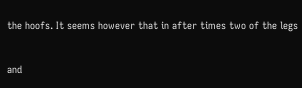the hoofs. It seems however that in after times two of the legs

and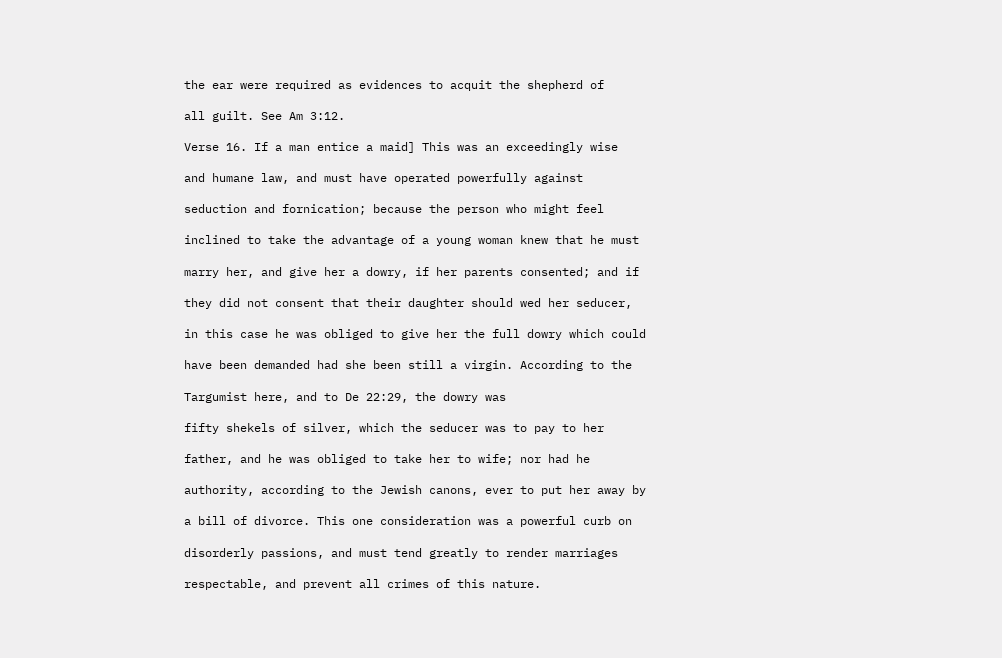the ear were required as evidences to acquit the shepherd of

all guilt. See Am 3:12.

Verse 16. If a man entice a maid] This was an exceedingly wise

and humane law, and must have operated powerfully against

seduction and fornication; because the person who might feel

inclined to take the advantage of a young woman knew that he must

marry her, and give her a dowry, if her parents consented; and if

they did not consent that their daughter should wed her seducer,

in this case he was obliged to give her the full dowry which could

have been demanded had she been still a virgin. According to the

Targumist here, and to De 22:29, the dowry was

fifty shekels of silver, which the seducer was to pay to her

father, and he was obliged to take her to wife; nor had he

authority, according to the Jewish canons, ever to put her away by

a bill of divorce. This one consideration was a powerful curb on

disorderly passions, and must tend greatly to render marriages

respectable, and prevent all crimes of this nature.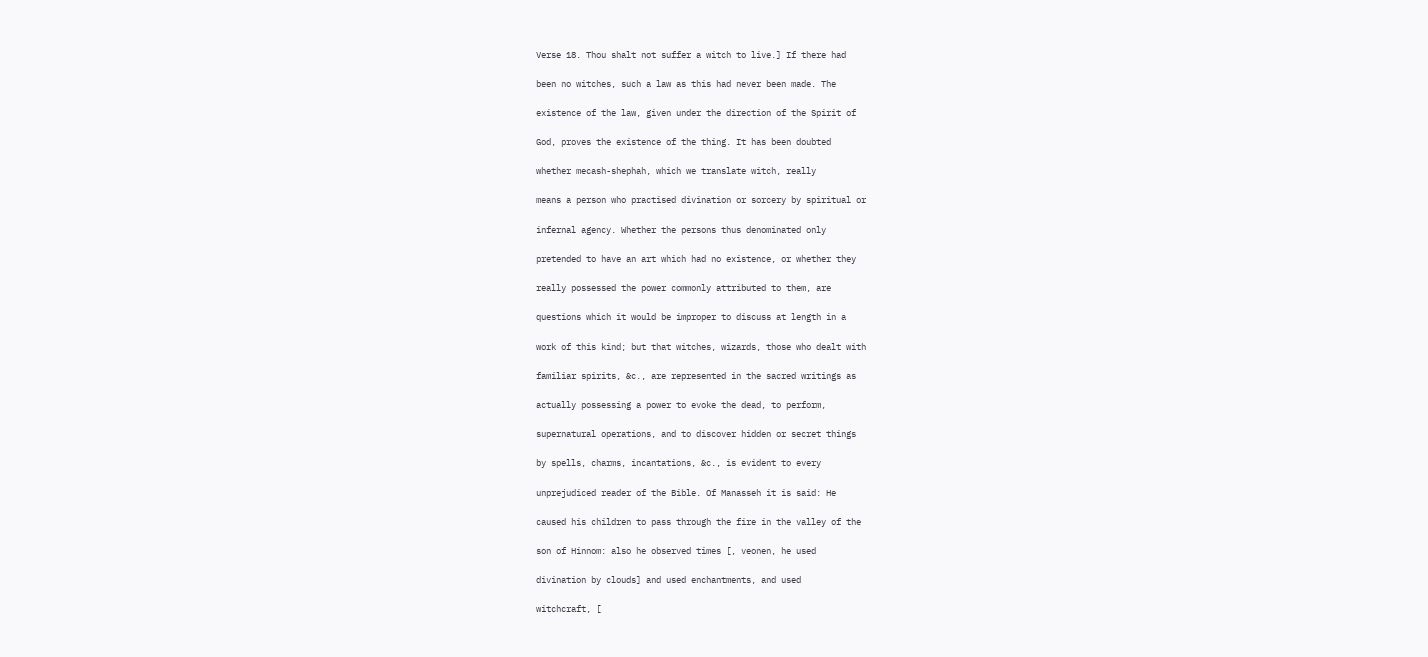Verse 18. Thou shalt not suffer a witch to live.] If there had

been no witches, such a law as this had never been made. The

existence of the law, given under the direction of the Spirit of

God, proves the existence of the thing. It has been doubted

whether mecash-shephah, which we translate witch, really

means a person who practised divination or sorcery by spiritual or

infernal agency. Whether the persons thus denominated only

pretended to have an art which had no existence, or whether they

really possessed the power commonly attributed to them, are

questions which it would be improper to discuss at length in a

work of this kind; but that witches, wizards, those who dealt with

familiar spirits, &c., are represented in the sacred writings as

actually possessing a power to evoke the dead, to perform,

supernatural operations, and to discover hidden or secret things

by spells, charms, incantations, &c., is evident to every

unprejudiced reader of the Bible. Of Manasseh it is said: He

caused his children to pass through the fire in the valley of the

son of Hinnom: also he observed times [, veonen, he used

divination by clouds] and used enchantments, and used

witchcraft, [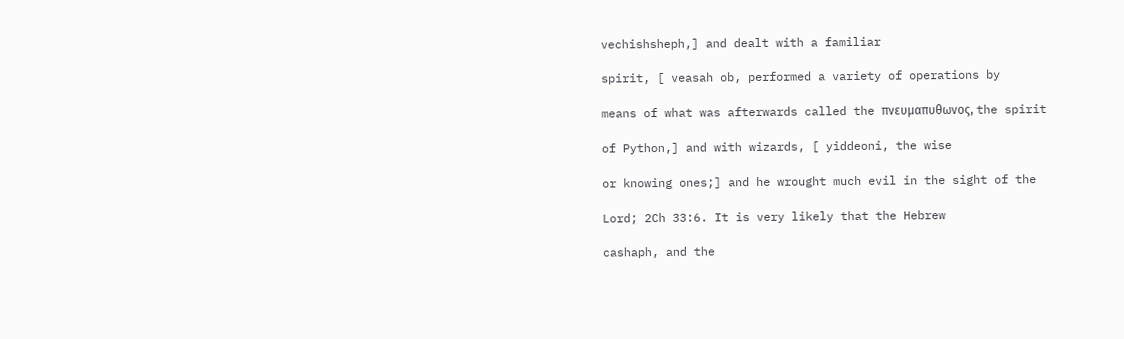vechishsheph,] and dealt with a familiar

spirit, [ veasah ob, performed a variety of operations by

means of what was afterwards called the πνευμαπυθωνος, the spirit

of Python,] and with wizards, [ yiddeoni, the wise

or knowing ones;] and he wrought much evil in the sight of the

Lord; 2Ch 33:6. It is very likely that the Hebrew

cashaph, and the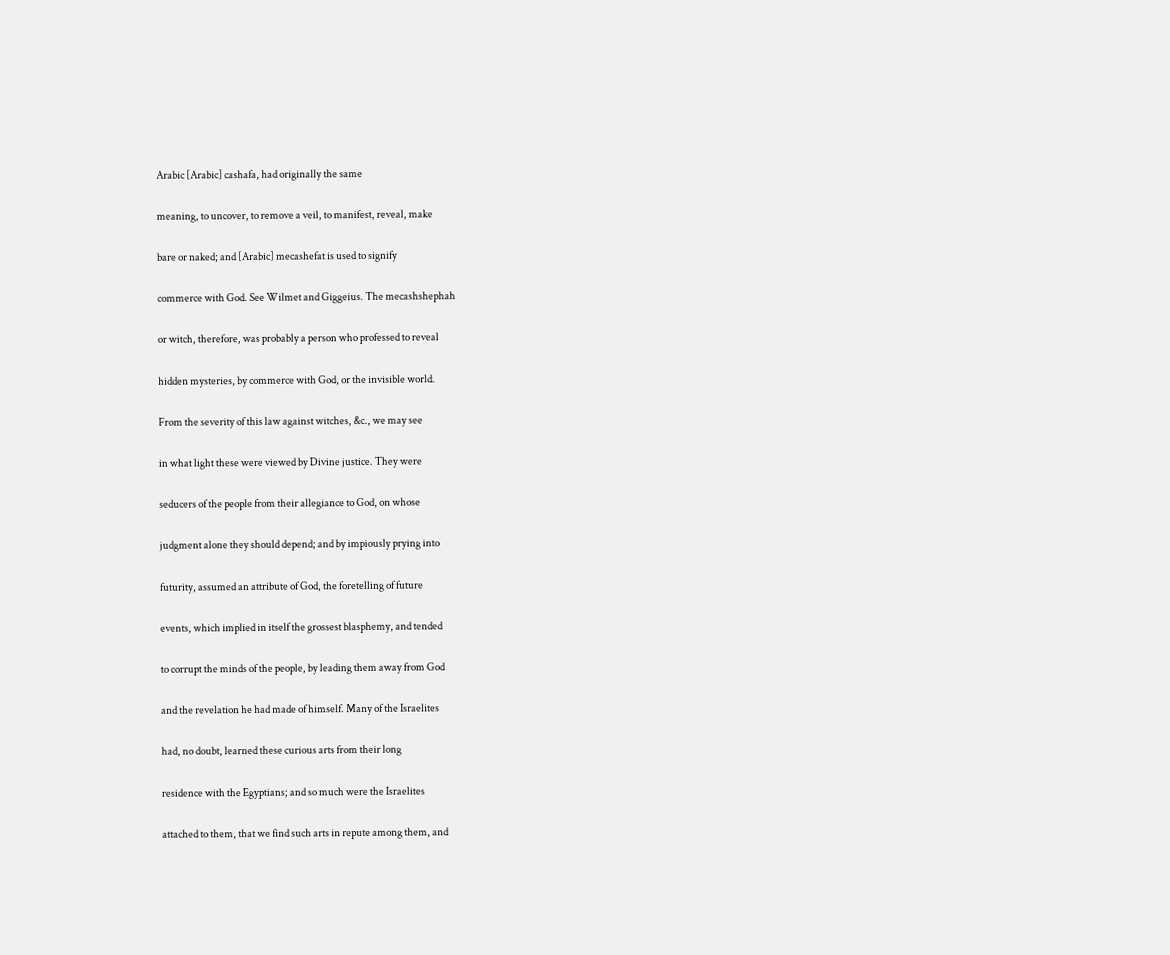Arabic [Arabic] cashafa, had originally the same

meaning, to uncover, to remove a veil, to manifest, reveal, make

bare or naked; and [Arabic] mecashefat is used to signify

commerce with God. See Wilmet and Giggeius. The mecashshephah

or witch, therefore, was probably a person who professed to reveal

hidden mysteries, by commerce with God, or the invisible world.

From the severity of this law against witches, &c., we may see

in what light these were viewed by Divine justice. They were

seducers of the people from their allegiance to God, on whose

judgment alone they should depend; and by impiously prying into

futurity, assumed an attribute of God, the foretelling of future

events, which implied in itself the grossest blasphemy, and tended

to corrupt the minds of the people, by leading them away from God

and the revelation he had made of himself. Many of the Israelites

had, no doubt, learned these curious arts from their long

residence with the Egyptians; and so much were the Israelites

attached to them, that we find such arts in repute among them, and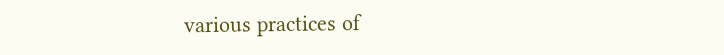various practices of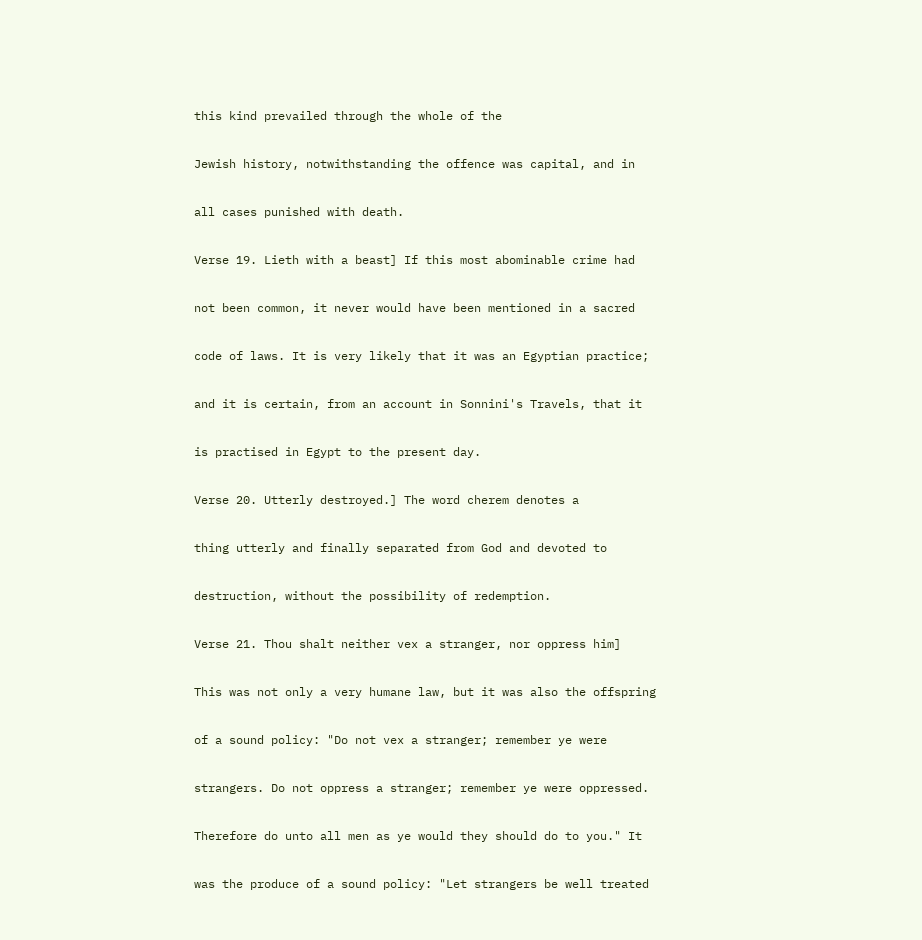this kind prevailed through the whole of the

Jewish history, notwithstanding the offence was capital, and in

all cases punished with death.

Verse 19. Lieth with a beast] If this most abominable crime had

not been common, it never would have been mentioned in a sacred

code of laws. It is very likely that it was an Egyptian practice;

and it is certain, from an account in Sonnini's Travels, that it

is practised in Egypt to the present day.

Verse 20. Utterly destroyed.] The word cherem denotes a

thing utterly and finally separated from God and devoted to

destruction, without the possibility of redemption.

Verse 21. Thou shalt neither vex a stranger, nor oppress him]

This was not only a very humane law, but it was also the offspring

of a sound policy: "Do not vex a stranger; remember ye were

strangers. Do not oppress a stranger; remember ye were oppressed.

Therefore do unto all men as ye would they should do to you." It

was the produce of a sound policy: "Let strangers be well treated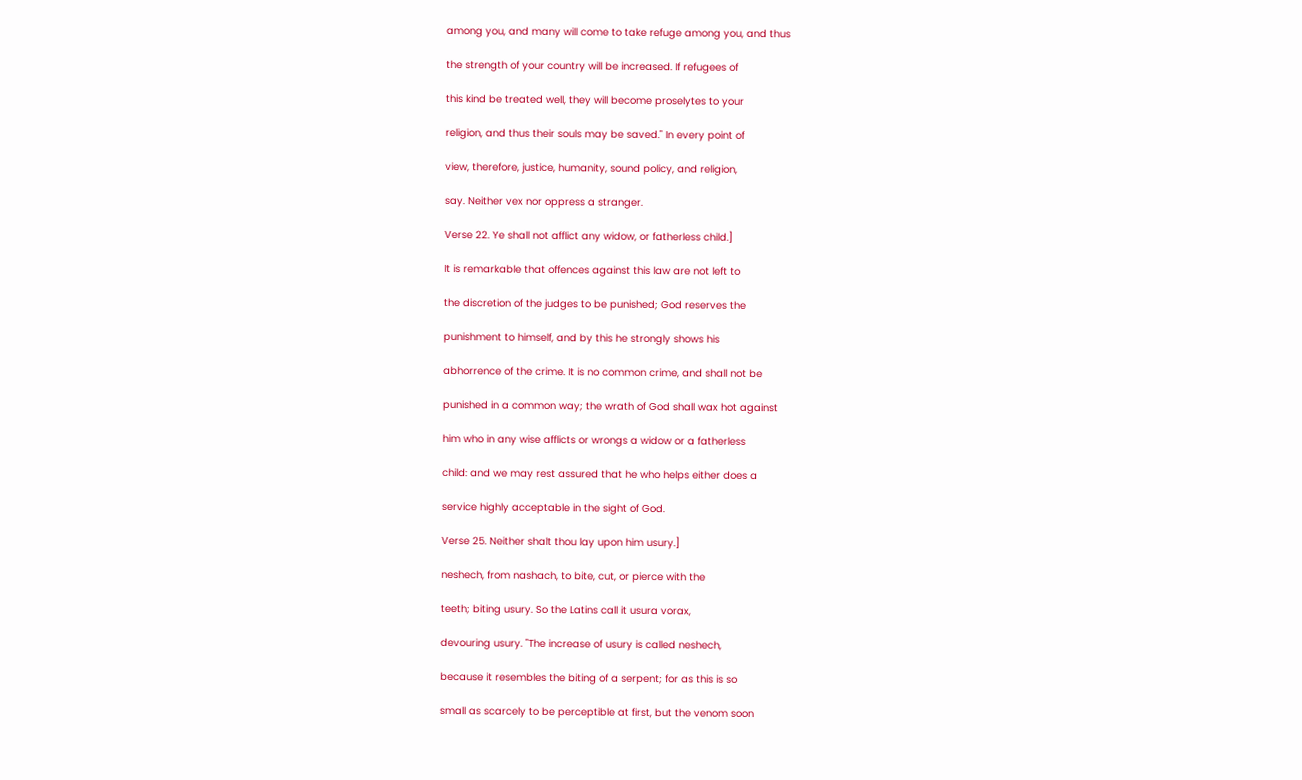among you, and many will come to take refuge among you, and thus

the strength of your country will be increased. If refugees of

this kind be treated well, they will become proselytes to your

religion, and thus their souls may be saved." In every point of

view, therefore, justice, humanity, sound policy, and religion,

say. Neither vex nor oppress a stranger.

Verse 22. Ye shall not afflict any widow, or fatherless child.]

It is remarkable that offences against this law are not left to

the discretion of the judges to be punished; God reserves the

punishment to himself, and by this he strongly shows his

abhorrence of the crime. It is no common crime, and shall not be

punished in a common way; the wrath of God shall wax hot against

him who in any wise afflicts or wrongs a widow or a fatherless

child: and we may rest assured that he who helps either does a

service highly acceptable in the sight of God.

Verse 25. Neither shalt thou lay upon him usury.]

neshech, from nashach, to bite, cut, or pierce with the

teeth; biting usury. So the Latins call it usura vorax,

devouring usury. "The increase of usury is called neshech,

because it resembles the biting of a serpent; for as this is so

small as scarcely to be perceptible at first, but the venom soon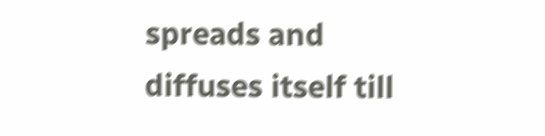spreads and diffuses itself till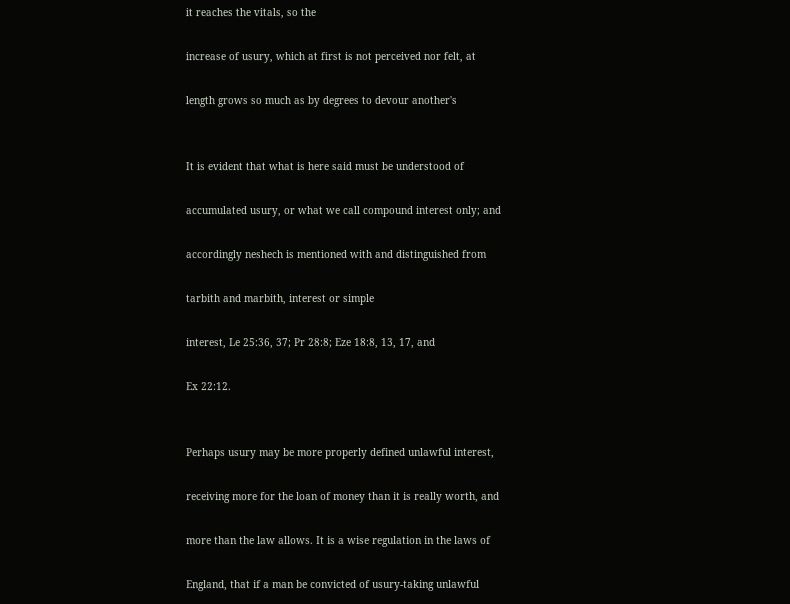it reaches the vitals, so the

increase of usury, which at first is not perceived nor felt, at

length grows so much as by degrees to devour another's


It is evident that what is here said must be understood of

accumulated usury, or what we call compound interest only; and

accordingly neshech is mentioned with and distinguished from

tarbith and marbith, interest or simple

interest, Le 25:36, 37; Pr 28:8; Eze 18:8, 13, 17, and

Ex 22:12.


Perhaps usury may be more properly defined unlawful interest,

receiving more for the loan of money than it is really worth, and

more than the law allows. It is a wise regulation in the laws of

England, that if a man be convicted of usury-taking unlawful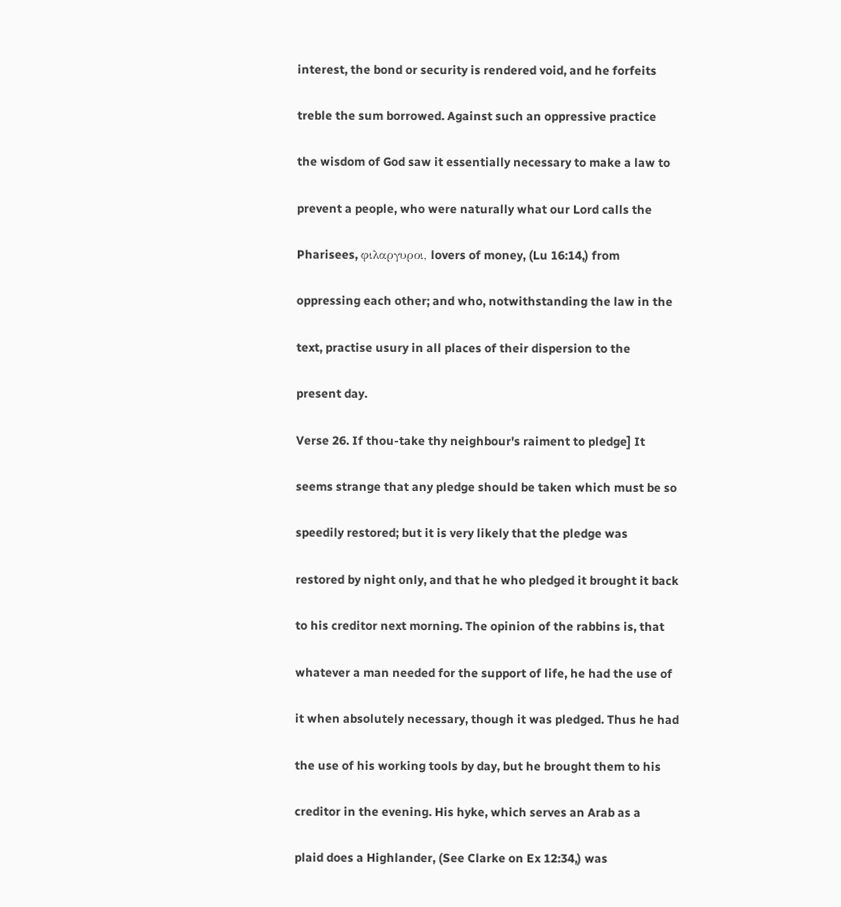interest, the bond or security is rendered void, and he forfeits

treble the sum borrowed. Against such an oppressive practice

the wisdom of God saw it essentially necessary to make a law to

prevent a people, who were naturally what our Lord calls the

Pharisees, φιλαργυροι, lovers of money, (Lu 16:14,) from

oppressing each other; and who, notwithstanding the law in the

text, practise usury in all places of their dispersion to the

present day.

Verse 26. If thou-take thy neighbour's raiment to pledge] It

seems strange that any pledge should be taken which must be so

speedily restored; but it is very likely that the pledge was

restored by night only, and that he who pledged it brought it back

to his creditor next morning. The opinion of the rabbins is, that

whatever a man needed for the support of life, he had the use of

it when absolutely necessary, though it was pledged. Thus he had

the use of his working tools by day, but he brought them to his

creditor in the evening. His hyke, which serves an Arab as a

plaid does a Highlander, (See Clarke on Ex 12:34,) was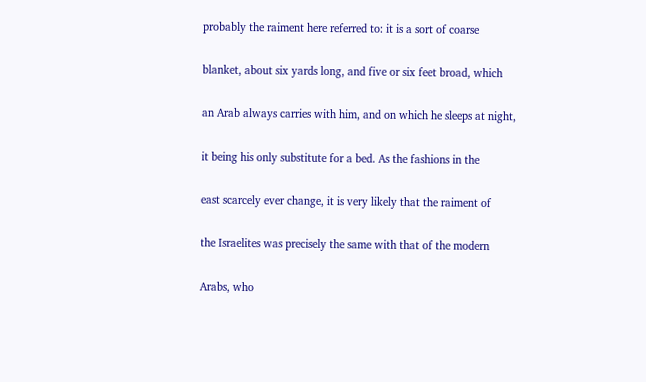probably the raiment here referred to: it is a sort of coarse

blanket, about six yards long, and five or six feet broad, which

an Arab always carries with him, and on which he sleeps at night,

it being his only substitute for a bed. As the fashions in the

east scarcely ever change, it is very likely that the raiment of

the Israelites was precisely the same with that of the modern

Arabs, who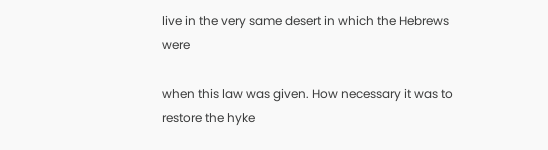live in the very same desert in which the Hebrews were

when this law was given. How necessary it was to restore the hyke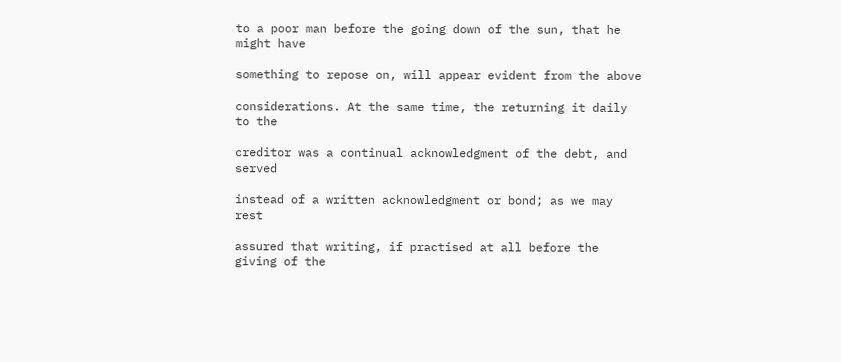to a poor man before the going down of the sun, that he might have

something to repose on, will appear evident from the above

considerations. At the same time, the returning it daily to the

creditor was a continual acknowledgment of the debt, and served

instead of a written acknowledgment or bond; as we may rest

assured that writing, if practised at all before the giving of the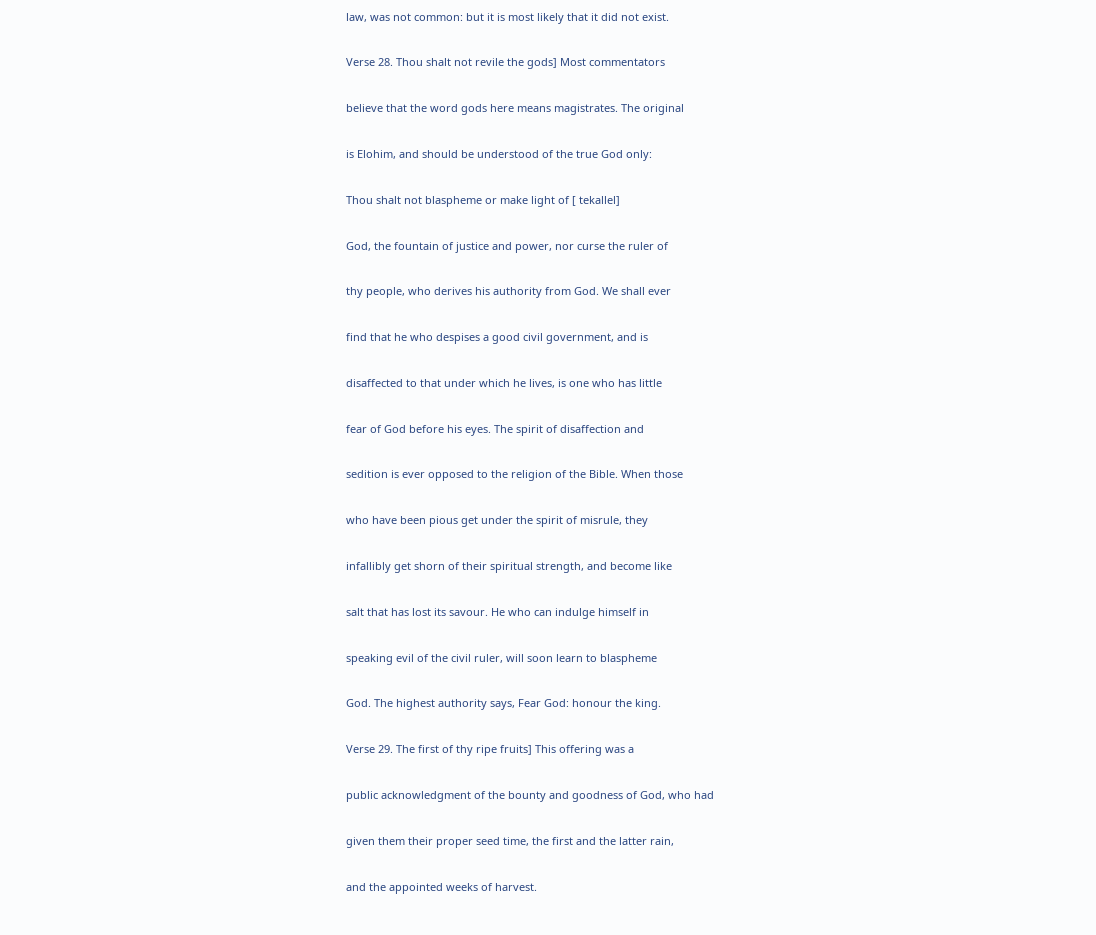law, was not common: but it is most likely that it did not exist.

Verse 28. Thou shalt not revile the gods] Most commentators

believe that the word gods here means magistrates. The original

is Elohim, and should be understood of the true God only:

Thou shalt not blaspheme or make light of [ tekallel]

God, the fountain of justice and power, nor curse the ruler of

thy people, who derives his authority from God. We shall ever

find that he who despises a good civil government, and is

disaffected to that under which he lives, is one who has little

fear of God before his eyes. The spirit of disaffection and

sedition is ever opposed to the religion of the Bible. When those

who have been pious get under the spirit of misrule, they

infallibly get shorn of their spiritual strength, and become like

salt that has lost its savour. He who can indulge himself in

speaking evil of the civil ruler, will soon learn to blaspheme

God. The highest authority says, Fear God: honour the king.

Verse 29. The first of thy ripe fruits] This offering was a

public acknowledgment of the bounty and goodness of God, who had

given them their proper seed time, the first and the latter rain,

and the appointed weeks of harvest.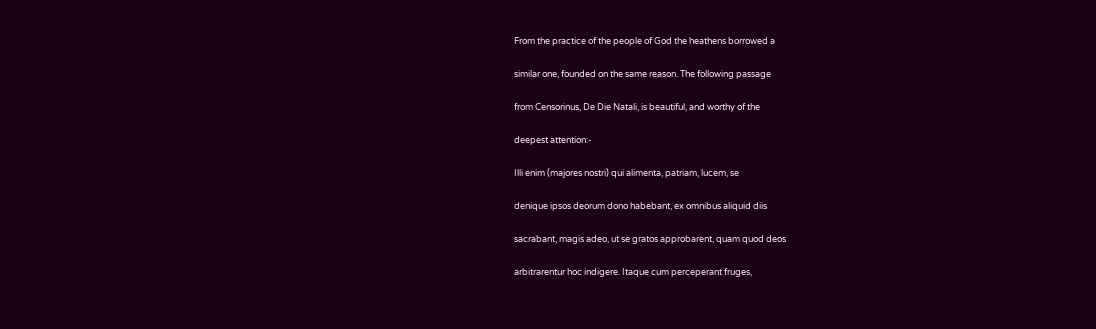From the practice of the people of God the heathens borrowed a

similar one, founded on the same reason. The following passage

from Censorinus, De Die Natali, is beautiful, and worthy of the

deepest attention:-

Illi enim (majores nostri) qui alimenta, patriam, lucem, se

denique ipsos deorum dono habebant, ex omnibus aliquid diis

sacrabant, magis adeo, ut se gratos approbarent, quam quod deos

arbitrarentur hoc indigere. Itaque cum perceperant fruges,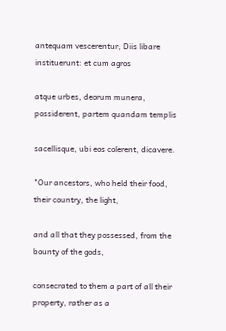antequam vescerentur, Diis libare instituerunt: et cum agros

atque urbes, deorum munera, possiderent, partem quandam templis

sacellisque, ubi eos colerent, dicavere.

"Our ancestors, who held their food, their country, the light,

and all that they possessed, from the bounty of the gods,

consecrated to them a part of all their property, rather as a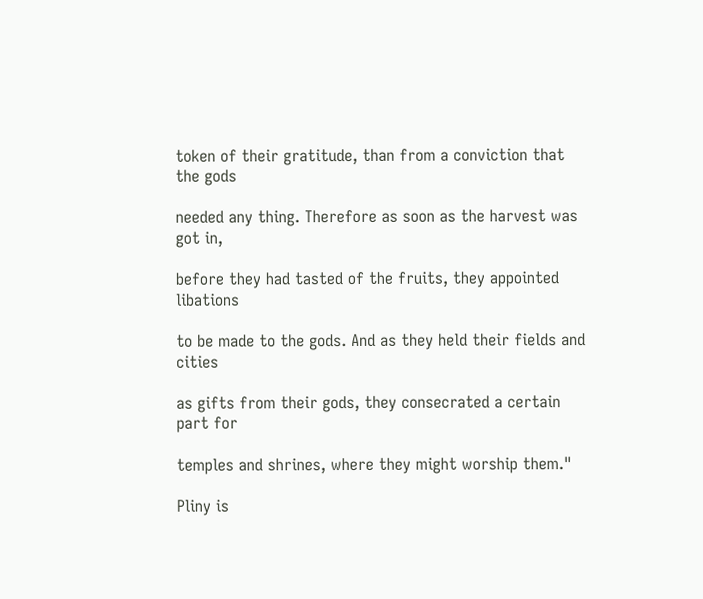token of their gratitude, than from a conviction that the gods

needed any thing. Therefore as soon as the harvest was got in,

before they had tasted of the fruits, they appointed libations

to be made to the gods. And as they held their fields and cities

as gifts from their gods, they consecrated a certain part for

temples and shrines, where they might worship them."

Pliny is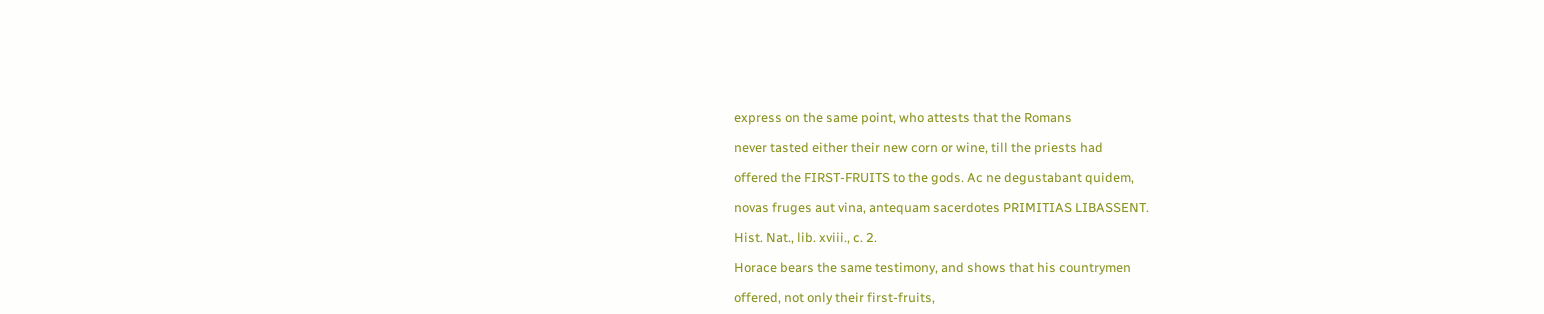express on the same point, who attests that the Romans

never tasted either their new corn or wine, till the priests had

offered the FIRST-FRUITS to the gods. Ac ne degustabant quidem,

novas fruges aut vina, antequam sacerdotes PRIMITIAS LIBASSENT.

Hist. Nat., lib. xviii., c. 2.

Horace bears the same testimony, and shows that his countrymen

offered, not only their first-fruits,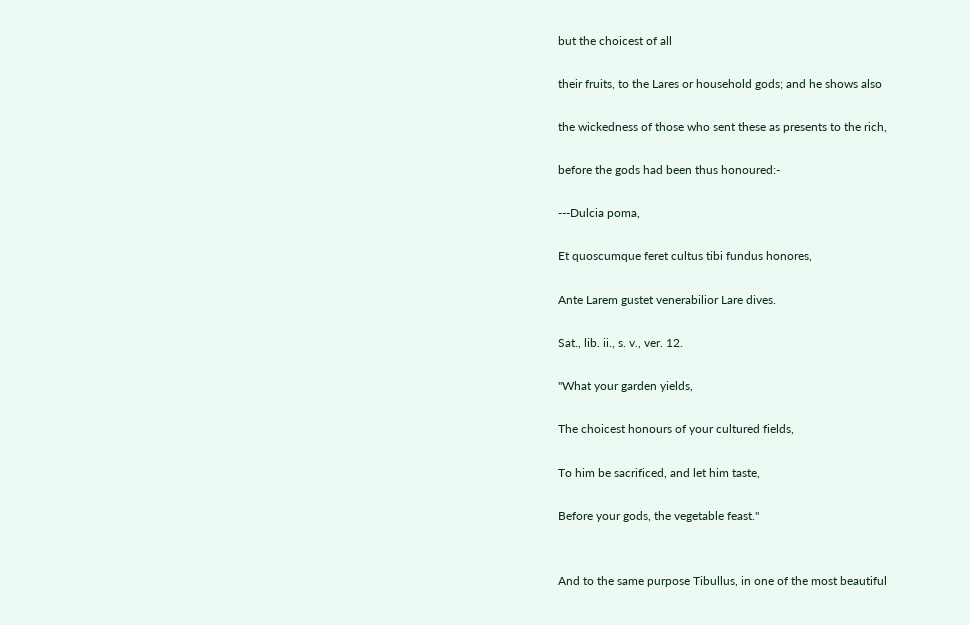but the choicest of all

their fruits, to the Lares or household gods; and he shows also

the wickedness of those who sent these as presents to the rich,

before the gods had been thus honoured:-

---Dulcia poma,

Et quoscumque feret cultus tibi fundus honores,

Ante Larem gustet venerabilior Lare dives.

Sat., lib. ii., s. v., ver. 12.

"What your garden yields,

The choicest honours of your cultured fields,

To him be sacrificed, and let him taste,

Before your gods, the vegetable feast."


And to the same purpose Tibullus, in one of the most beautiful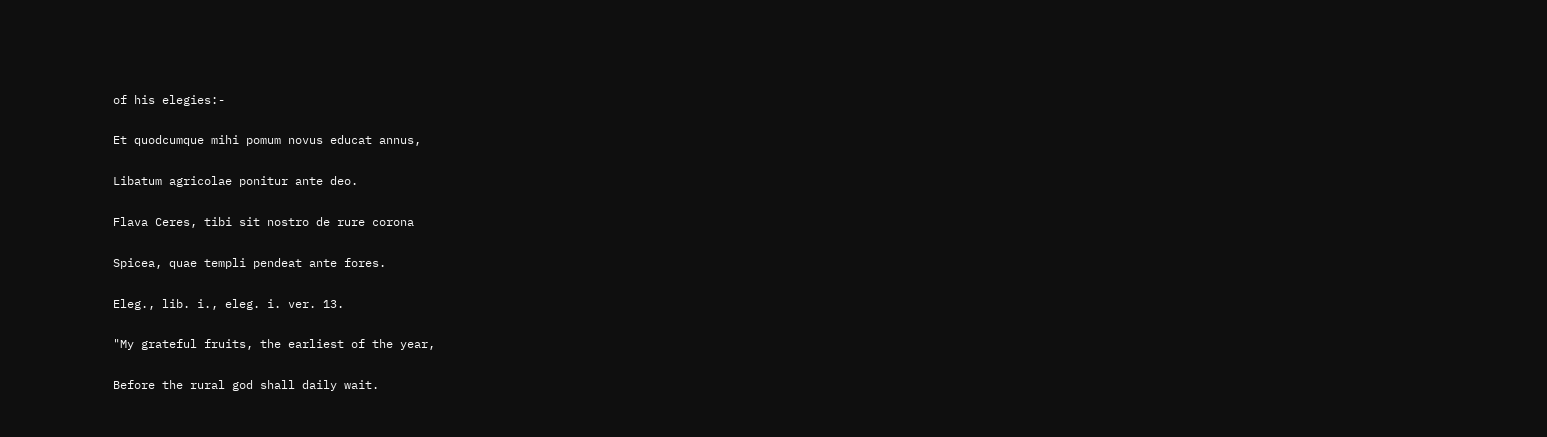of his elegies:-

Et quodcumque mihi pomum novus educat annus,

Libatum agricolae ponitur ante deo.

Flava Ceres, tibi sit nostro de rure corona

Spicea, quae templi pendeat ante fores.

Eleg., lib. i., eleg. i. ver. 13.

"My grateful fruits, the earliest of the year,

Before the rural god shall daily wait.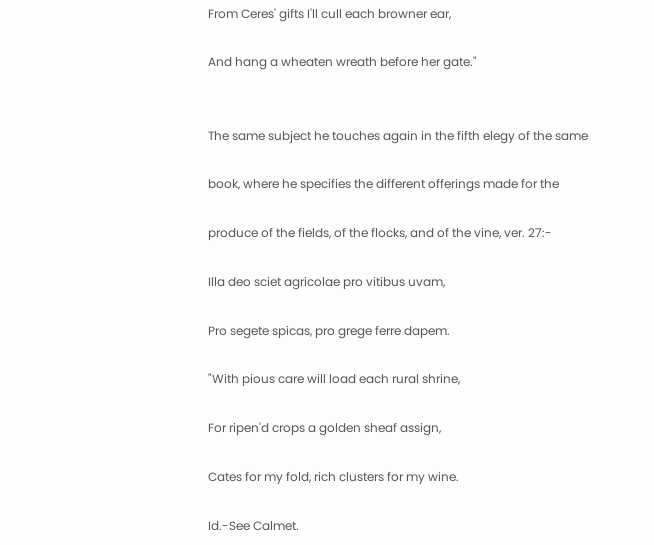From Ceres' gifts I'll cull each browner ear,

And hang a wheaten wreath before her gate."


The same subject he touches again in the fifth elegy of the same

book, where he specifies the different offerings made for the

produce of the fields, of the flocks, and of the vine, ver. 27:-

Illa deo sciet agricolae pro vitibus uvam,

Pro segete spicas, pro grege ferre dapem.

"With pious care will load each rural shrine,

For ripen'd crops a golden sheaf assign,

Cates for my fold, rich clusters for my wine.

Id.-See Calmet.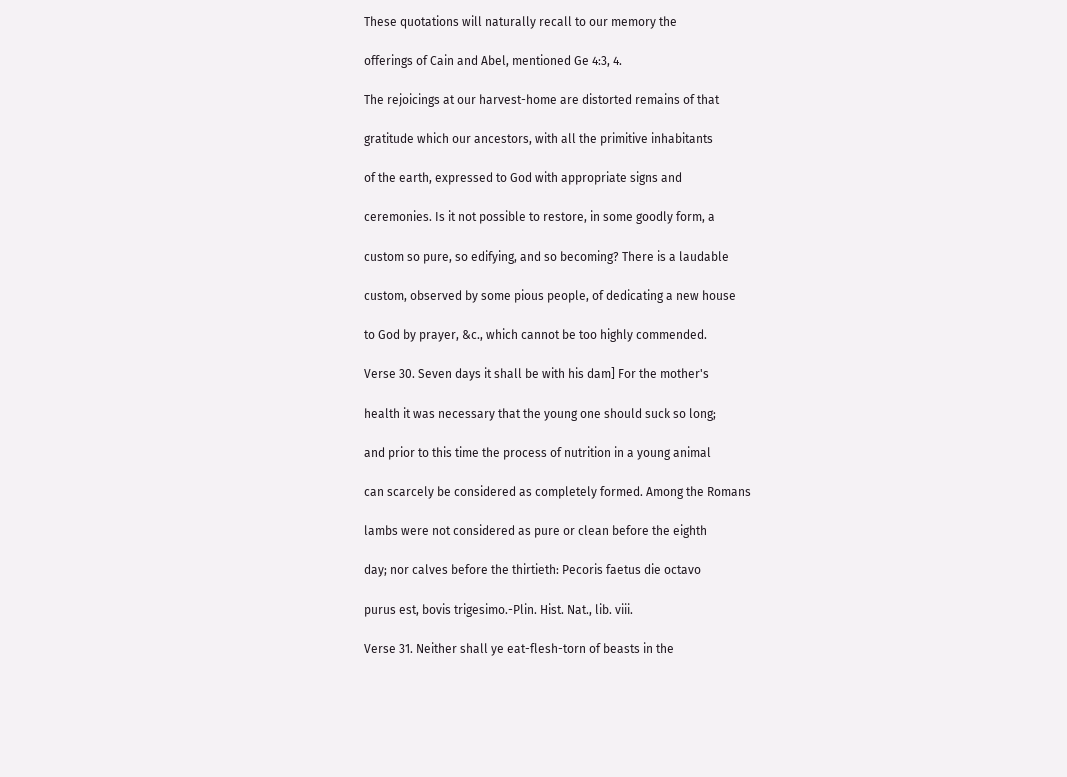These quotations will naturally recall to our memory the

offerings of Cain and Abel, mentioned Ge 4:3, 4.

The rejoicings at our harvest-home are distorted remains of that

gratitude which our ancestors, with all the primitive inhabitants

of the earth, expressed to God with appropriate signs and

ceremonies. Is it not possible to restore, in some goodly form, a

custom so pure, so edifying, and so becoming? There is a laudable

custom, observed by some pious people, of dedicating a new house

to God by prayer, &c., which cannot be too highly commended.

Verse 30. Seven days it shall be with his dam] For the mother's

health it was necessary that the young one should suck so long;

and prior to this time the process of nutrition in a young animal

can scarcely be considered as completely formed. Among the Romans

lambs were not considered as pure or clean before the eighth

day; nor calves before the thirtieth: Pecoris faetus die octavo

purus est, bovis trigesimo.-Plin. Hist. Nat., lib. viii.

Verse 31. Neither shall ye eat-flesh-torn of beasts in the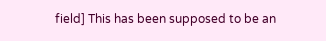field] This has been supposed to be an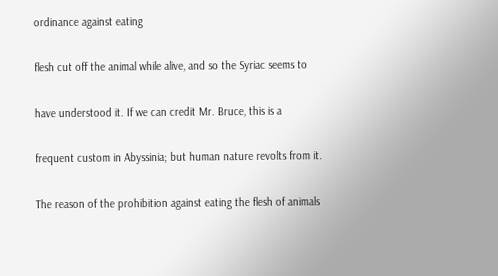ordinance against eating

flesh cut off the animal while alive, and so the Syriac seems to

have understood it. If we can credit Mr. Bruce, this is a

frequent custom in Abyssinia; but human nature revolts from it.

The reason of the prohibition against eating the flesh of animals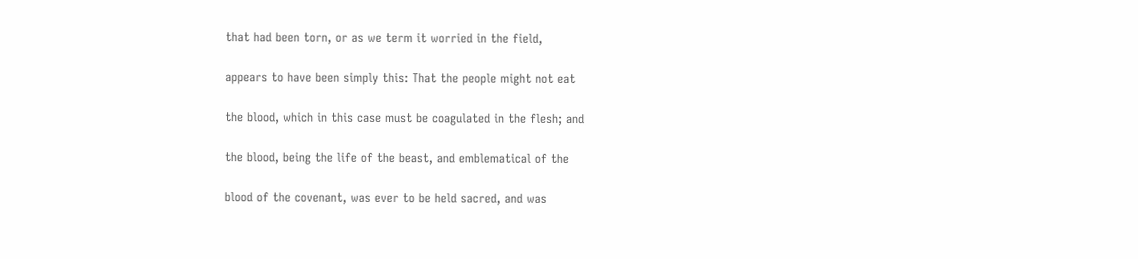that had been torn, or as we term it worried in the field,

appears to have been simply this: That the people might not eat

the blood, which in this case must be coagulated in the flesh; and

the blood, being the life of the beast, and emblematical of the

blood of the covenant, was ever to be held sacred, and was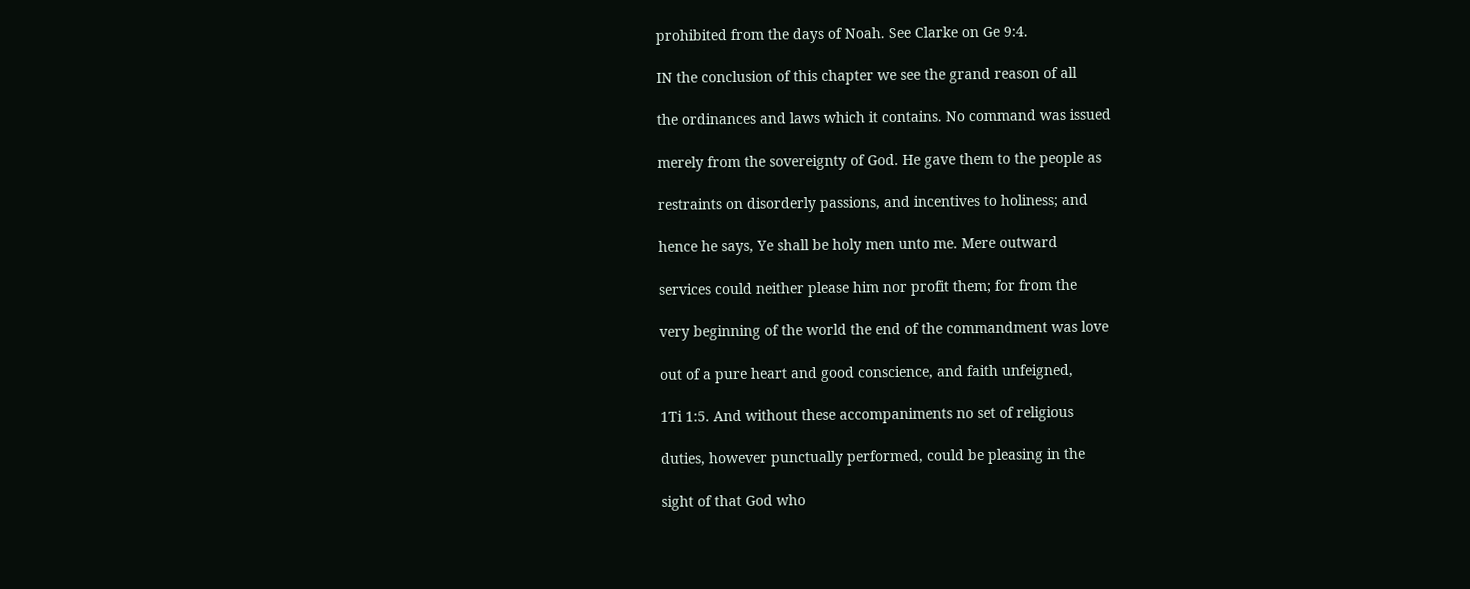prohibited from the days of Noah. See Clarke on Ge 9:4.

IN the conclusion of this chapter we see the grand reason of all

the ordinances and laws which it contains. No command was issued

merely from the sovereignty of God. He gave them to the people as

restraints on disorderly passions, and incentives to holiness; and

hence he says, Ye shall be holy men unto me. Mere outward

services could neither please him nor profit them; for from the

very beginning of the world the end of the commandment was love

out of a pure heart and good conscience, and faith unfeigned,

1Ti 1:5. And without these accompaniments no set of religious

duties, however punctually performed, could be pleasing in the

sight of that God who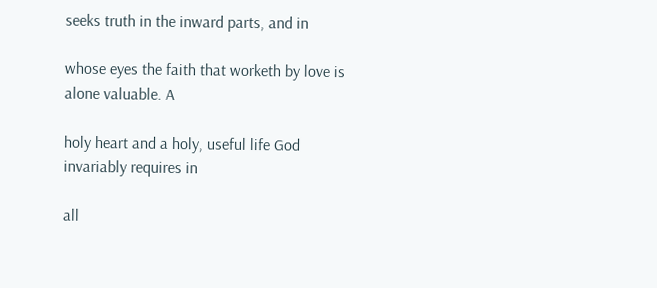seeks truth in the inward parts, and in

whose eyes the faith that worketh by love is alone valuable. A

holy heart and a holy, useful life God invariably requires in

all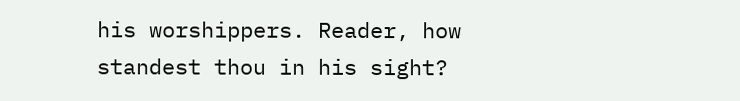his worshippers. Reader, how standest thou in his sight?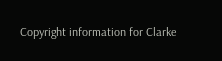Copyright information for Clarke